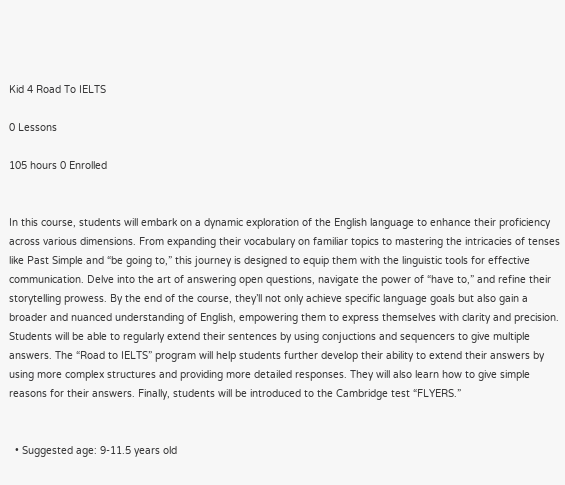Kid 4 Road To IELTS

0 Lessons

105 hours 0 Enrolled


In this course, students will embark on a dynamic exploration of the English language to enhance their proficiency across various dimensions. From expanding their vocabulary on familiar topics to mastering the intricacies of tenses like Past Simple and “be going to,” this journey is designed to equip them with the linguistic tools for effective communication. Delve into the art of answering open questions, navigate the power of “have to,” and refine their storytelling prowess. By the end of the course, they’ll not only achieve specific language goals but also gain a broader and nuanced understanding of English, empowering them to express themselves with clarity and precision. Students will be able to regularly extend their sentences by using conjuctions and sequencers to give multiple answers. The “Road to IELTS” program will help students further develop their ability to extend their answers by using more complex structures and providing more detailed responses. They will also learn how to give simple reasons for their answers. Finally, students will be introduced to the Cambridge test “FLYERS.”


  • Suggested age: 9-11.5 years old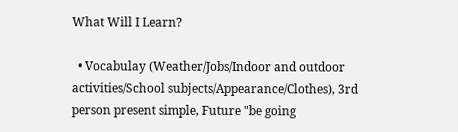What Will I Learn?

  • Vocabulay (Weather/Jobs/Indoor and outdoor activities/School subjects/Appearance/Clothes), 3rd person present simple, Future "be going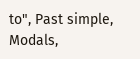to", Past simple, Modals,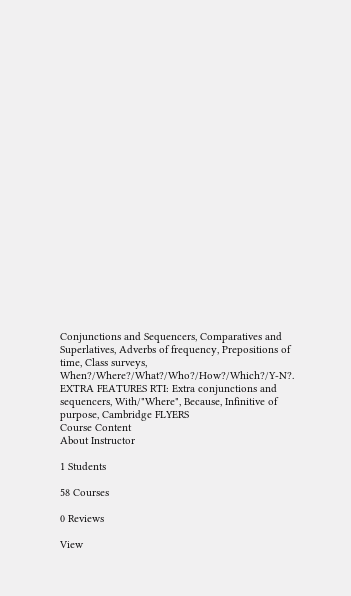Conjunctions and Sequencers, Comparatives and Superlatives, Adverbs of frequency, Prepositions of time, Class surveys, When?/Where?/What?/Who?/How?/Which?/Y-N?. EXTRA FEATURES RTI: Extra conjunctions and sequencers, With/"Where", Because, Infinitive of purpose, Cambridge FLYERS
Course Content
About Instructor

1 Students

58 Courses

0 Reviews

View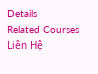Details
Related Courses
Liên Hệ